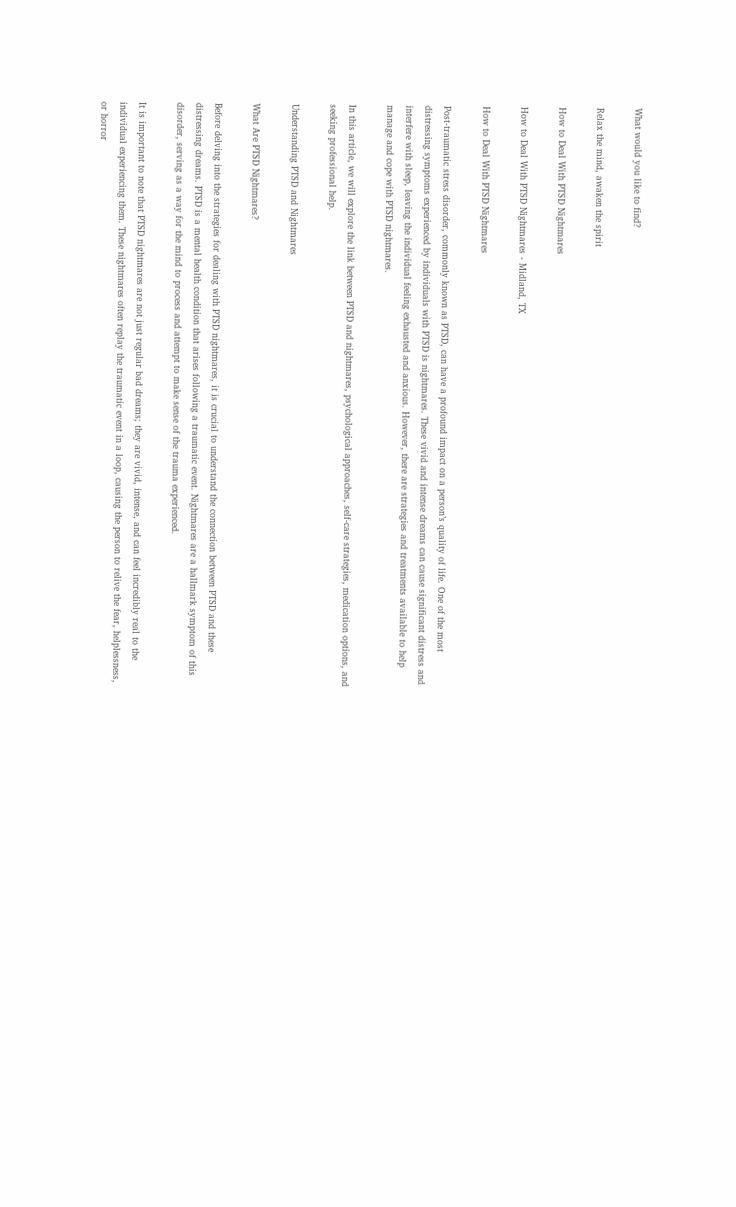What would you like to find?

Relax the mind, awaken the spirit

How to Deal With PTSD Nightmares

How to Deal With PTSD Nightmares - Midland, TX

How to Deal With PTSD Nightmares

Post-traumatic stress disorder, commonly known as PTSD, can have a profound impact on a person’s quality of life. One of the most distressing symptoms experienced by individuals with PTSD is nightmares. These vivid and intense dreams can cause significant distress and interfere with sleep, leaving the individual feeling exhausted and anxious. However, there are strategies and treatments available to help manage and cope with PTSD nightmares.

In this article, we will explore the link between PTSD and nightmares, psychological approaches, self-care strategies, medication options, and seeking professional help.

Understanding PTSD and Nightmares

What Are PTSD Nightmares?

Before delving into the strategies for dealing with PTSD nightmares, it is crucial to understand the connection between PTSD and these distressing dreams. PTSD is a mental health condition that arises following a traumatic event. Nightmares are a hallmark symptom of this disorder, serving as a way for the mind to process and attempt to make sense of the trauma experienced.

It is important to note that PTSD nightmares are not just regular bad dreams; they are vivid, intense, and can feel incredibly real to the individual experiencing them. These nightmares often replay the traumatic event in a loop, causing the person to relive the fear, helplessness, or horror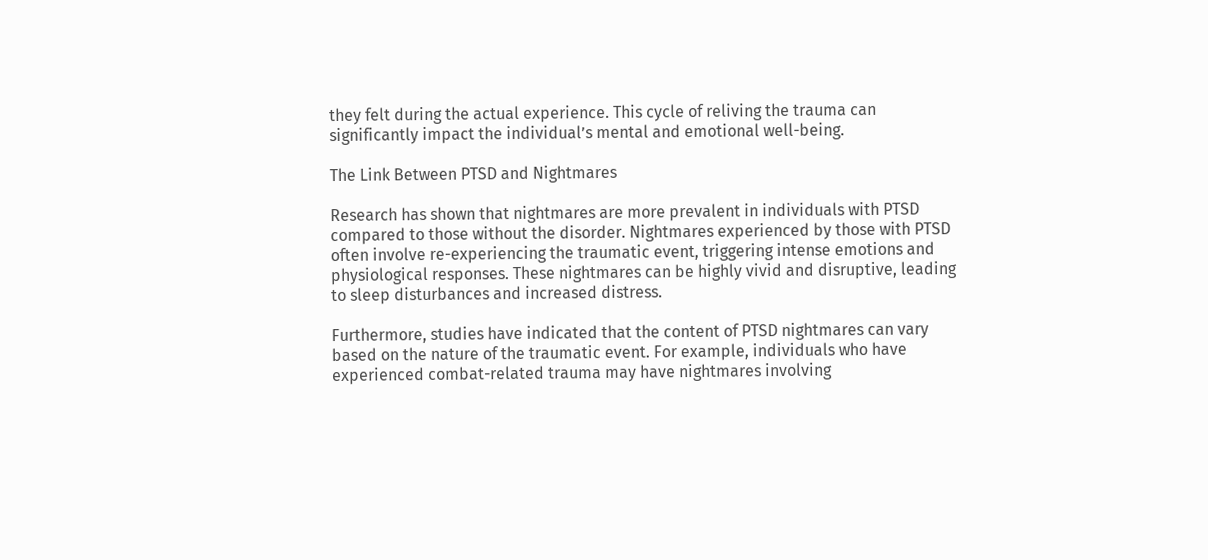they felt during the actual experience. This cycle of reliving the trauma can significantly impact the individual’s mental and emotional well-being.

The Link Between PTSD and Nightmares

Research has shown that nightmares are more prevalent in individuals with PTSD compared to those without the disorder. Nightmares experienced by those with PTSD often involve re-experiencing the traumatic event, triggering intense emotions and physiological responses. These nightmares can be highly vivid and disruptive, leading to sleep disturbances and increased distress.

Furthermore, studies have indicated that the content of PTSD nightmares can vary based on the nature of the traumatic event. For example, individuals who have experienced combat-related trauma may have nightmares involving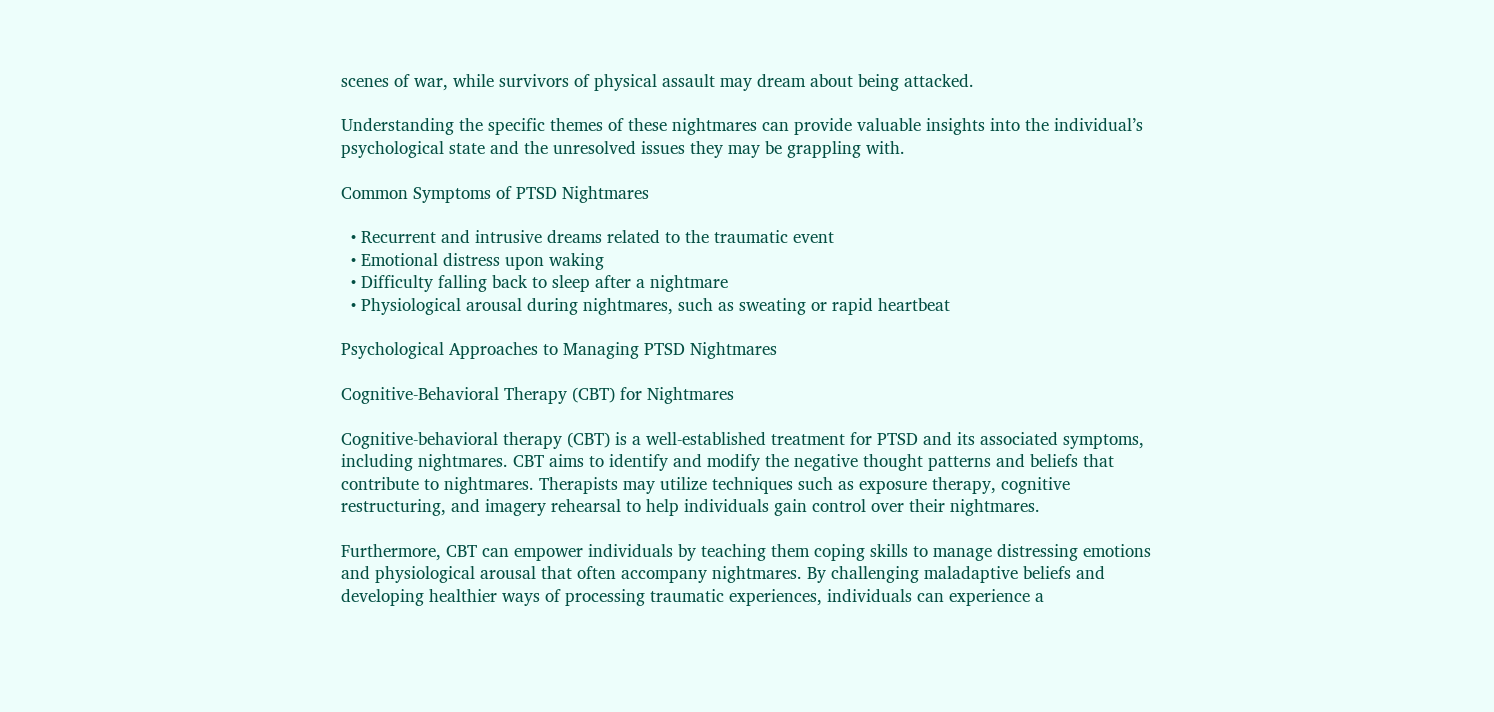scenes of war, while survivors of physical assault may dream about being attacked.

Understanding the specific themes of these nightmares can provide valuable insights into the individual’s psychological state and the unresolved issues they may be grappling with.

Common Symptoms of PTSD Nightmares

  • Recurrent and intrusive dreams related to the traumatic event
  • Emotional distress upon waking
  • Difficulty falling back to sleep after a nightmare
  • Physiological arousal during nightmares, such as sweating or rapid heartbeat

Psychological Approaches to Managing PTSD Nightmares

Cognitive-Behavioral Therapy (CBT) for Nightmares

Cognitive-behavioral therapy (CBT) is a well-established treatment for PTSD and its associated symptoms, including nightmares. CBT aims to identify and modify the negative thought patterns and beliefs that contribute to nightmares. Therapists may utilize techniques such as exposure therapy, cognitive restructuring, and imagery rehearsal to help individuals gain control over their nightmares.

Furthermore, CBT can empower individuals by teaching them coping skills to manage distressing emotions and physiological arousal that often accompany nightmares. By challenging maladaptive beliefs and developing healthier ways of processing traumatic experiences, individuals can experience a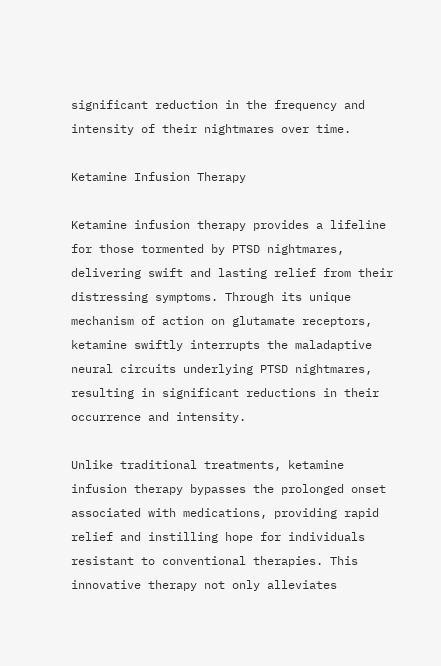significant reduction in the frequency and intensity of their nightmares over time.

Ketamine Infusion Therapy

Ketamine infusion therapy provides a lifeline for those tormented by PTSD nightmares, delivering swift and lasting relief from their distressing symptoms. Through its unique mechanism of action on glutamate receptors, ketamine swiftly interrupts the maladaptive neural circuits underlying PTSD nightmares, resulting in significant reductions in their occurrence and intensity.

Unlike traditional treatments, ketamine infusion therapy bypasses the prolonged onset associated with medications, providing rapid relief and instilling hope for individuals resistant to conventional therapies. This innovative therapy not only alleviates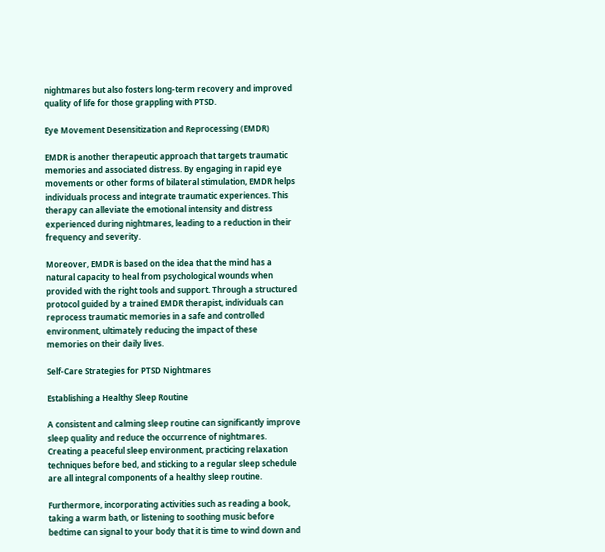nightmares but also fosters long-term recovery and improved quality of life for those grappling with PTSD.

Eye Movement Desensitization and Reprocessing (EMDR)

EMDR is another therapeutic approach that targets traumatic memories and associated distress. By engaging in rapid eye movements or other forms of bilateral stimulation, EMDR helps individuals process and integrate traumatic experiences. This therapy can alleviate the emotional intensity and distress experienced during nightmares, leading to a reduction in their frequency and severity.

Moreover, EMDR is based on the idea that the mind has a natural capacity to heal from psychological wounds when provided with the right tools and support. Through a structured protocol guided by a trained EMDR therapist, individuals can reprocess traumatic memories in a safe and controlled environment, ultimately reducing the impact of these memories on their daily lives.

Self-Care Strategies for PTSD Nightmares

Establishing a Healthy Sleep Routine

A consistent and calming sleep routine can significantly improve sleep quality and reduce the occurrence of nightmares. Creating a peaceful sleep environment, practicing relaxation techniques before bed, and sticking to a regular sleep schedule are all integral components of a healthy sleep routine.

Furthermore, incorporating activities such as reading a book, taking a warm bath, or listening to soothing music before bedtime can signal to your body that it is time to wind down and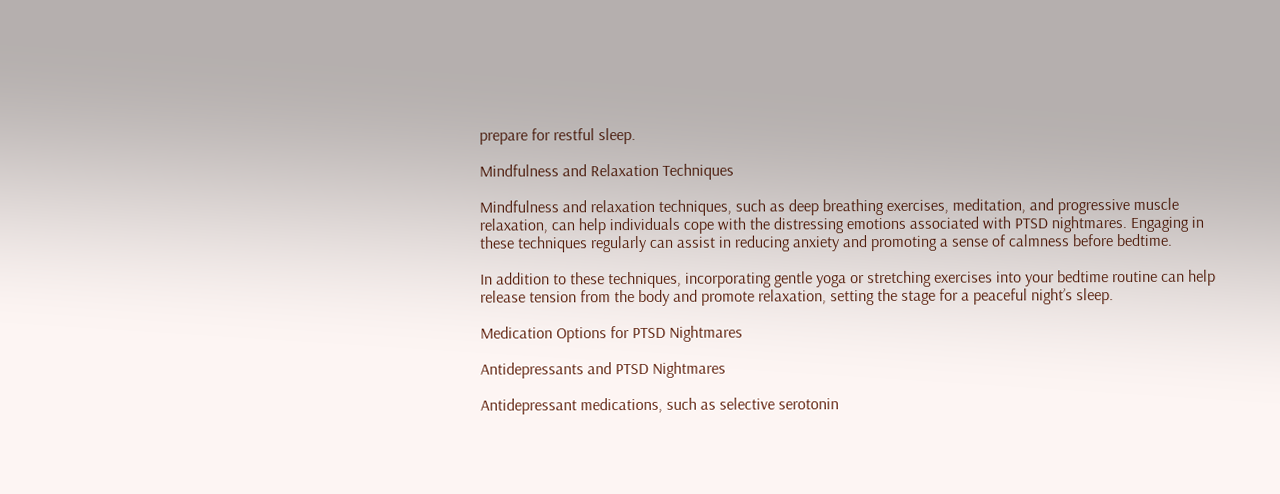prepare for restful sleep.

Mindfulness and Relaxation Techniques

Mindfulness and relaxation techniques, such as deep breathing exercises, meditation, and progressive muscle relaxation, can help individuals cope with the distressing emotions associated with PTSD nightmares. Engaging in these techniques regularly can assist in reducing anxiety and promoting a sense of calmness before bedtime.

In addition to these techniques, incorporating gentle yoga or stretching exercises into your bedtime routine can help release tension from the body and promote relaxation, setting the stage for a peaceful night’s sleep.

Medication Options for PTSD Nightmares

Antidepressants and PTSD Nightmares

Antidepressant medications, such as selective serotonin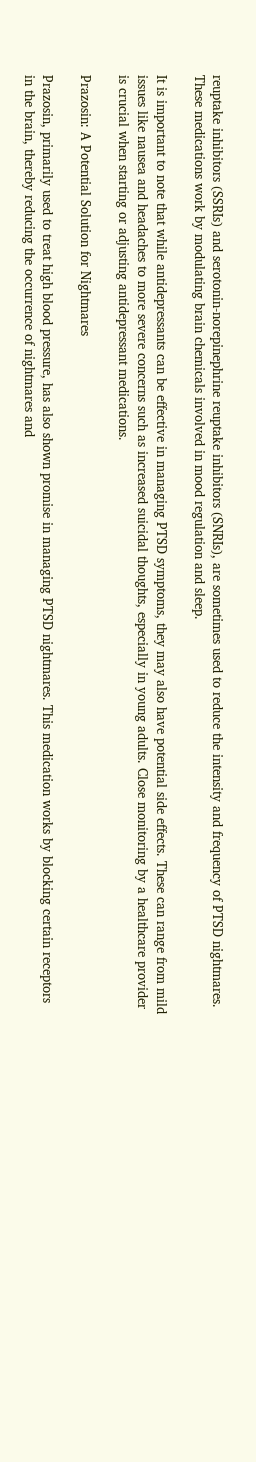reuptake inhibitors (SSRIs) and serotonin-norepinephrine reuptake inhibitors (SNRIs), are sometimes used to reduce the intensity and frequency of PTSD nightmares. These medications work by modulating brain chemicals involved in mood regulation and sleep.

It is important to note that while antidepressants can be effective in managing PTSD symptoms, they may also have potential side effects. These can range from mild issues like nausea and headaches to more severe concerns such as increased suicidal thoughts, especially in young adults. Close monitoring by a healthcare provider is crucial when starting or adjusting antidepressant medications.

Prazosin: A Potential Solution for Nightmares

Prazosin, primarily used to treat high blood pressure, has also shown promise in managing PTSD nightmares. This medication works by blocking certain receptors in the brain, thereby reducing the occurrence of nightmares and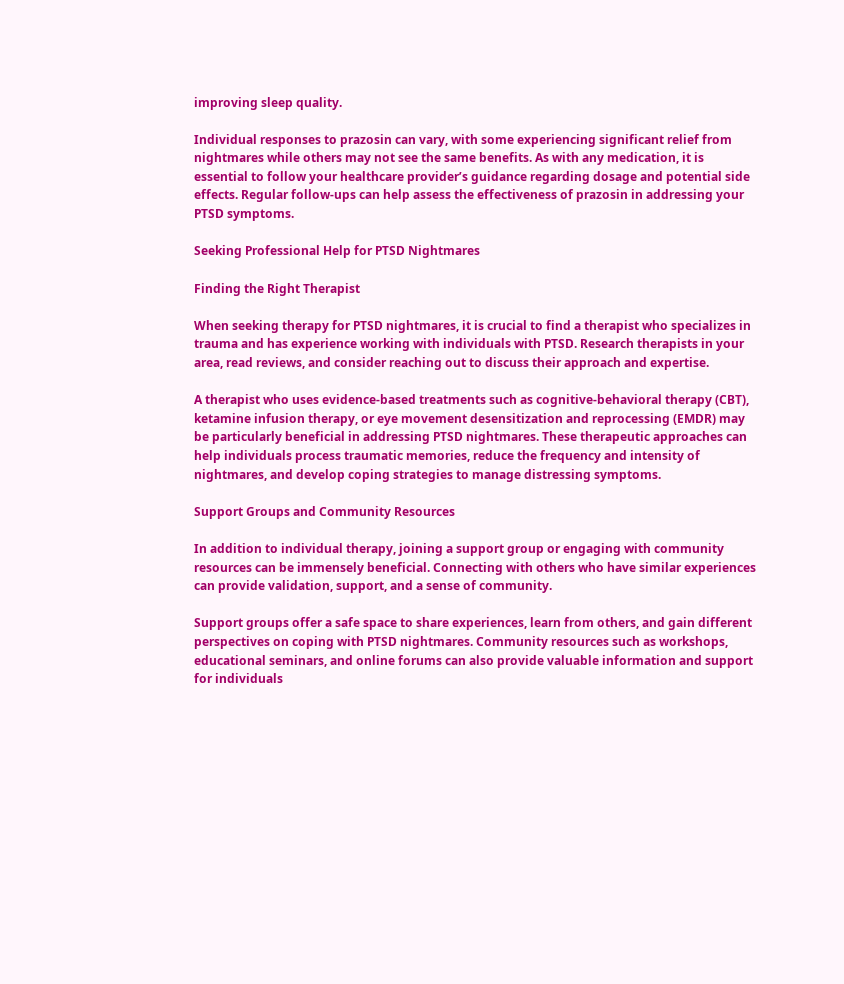improving sleep quality.

Individual responses to prazosin can vary, with some experiencing significant relief from nightmares while others may not see the same benefits. As with any medication, it is essential to follow your healthcare provider’s guidance regarding dosage and potential side effects. Regular follow-ups can help assess the effectiveness of prazosin in addressing your PTSD symptoms.

Seeking Professional Help for PTSD Nightmares

Finding the Right Therapist

When seeking therapy for PTSD nightmares, it is crucial to find a therapist who specializes in trauma and has experience working with individuals with PTSD. Research therapists in your area, read reviews, and consider reaching out to discuss their approach and expertise.

A therapist who uses evidence-based treatments such as cognitive-behavioral therapy (CBT), ketamine infusion therapy, or eye movement desensitization and reprocessing (EMDR) may be particularly beneficial in addressing PTSD nightmares. These therapeutic approaches can help individuals process traumatic memories, reduce the frequency and intensity of nightmares, and develop coping strategies to manage distressing symptoms.

Support Groups and Community Resources

In addition to individual therapy, joining a support group or engaging with community resources can be immensely beneficial. Connecting with others who have similar experiences can provide validation, support, and a sense of community.

Support groups offer a safe space to share experiences, learn from others, and gain different perspectives on coping with PTSD nightmares. Community resources such as workshops, educational seminars, and online forums can also provide valuable information and support for individuals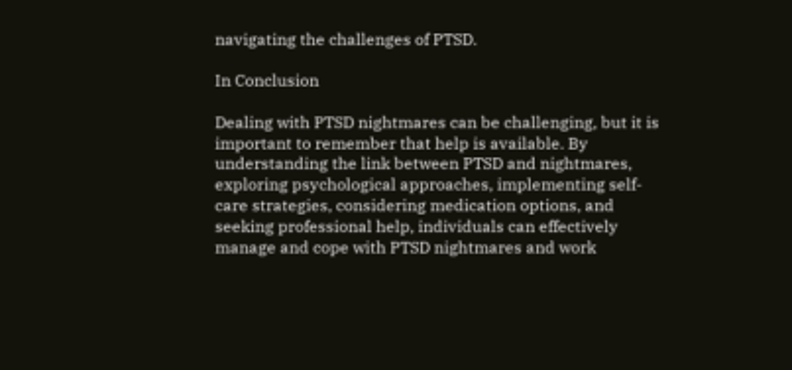navigating the challenges of PTSD.

In Conclusion

Dealing with PTSD nightmares can be challenging, but it is important to remember that help is available. By understanding the link between PTSD and nightmares, exploring psychological approaches, implementing self-care strategies, considering medication options, and seeking professional help, individuals can effectively manage and cope with PTSD nightmares and work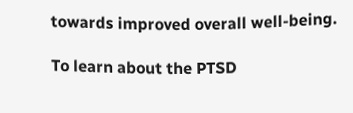towards improved overall well-being.

To learn about the PTSD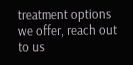treatment options we offer, reach out to us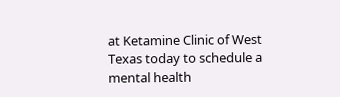at Ketamine Clinic of West Texas today to schedule a mental health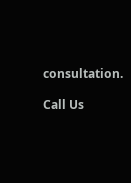consultation.

Call Us